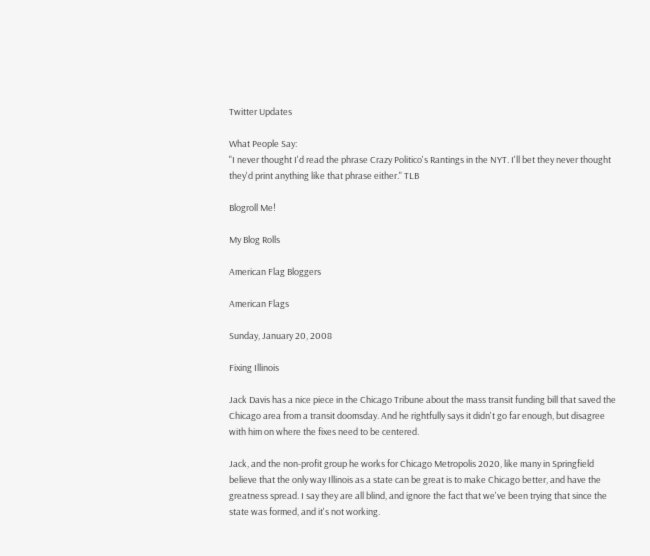Twitter Updates

What People Say:
"I never thought I'd read the phrase Crazy Politico's Rantings in the NYT. I'll bet they never thought they'd print anything like that phrase either." TLB

Blogroll Me!

My Blog Rolls

American Flag Bloggers

American Flags

Sunday, January 20, 2008

Fixing Illinois

Jack Davis has a nice piece in the Chicago Tribune about the mass transit funding bill that saved the Chicago area from a transit doomsday. And he rightfully says it didn't go far enough, but disagree with him on where the fixes need to be centered.

Jack, and the non-profit group he works for Chicago Metropolis 2020, like many in Springfield believe that the only way Illinois as a state can be great is to make Chicago better, and have the greatness spread. I say they are all blind, and ignore the fact that we've been trying that since the state was formed, and it's not working.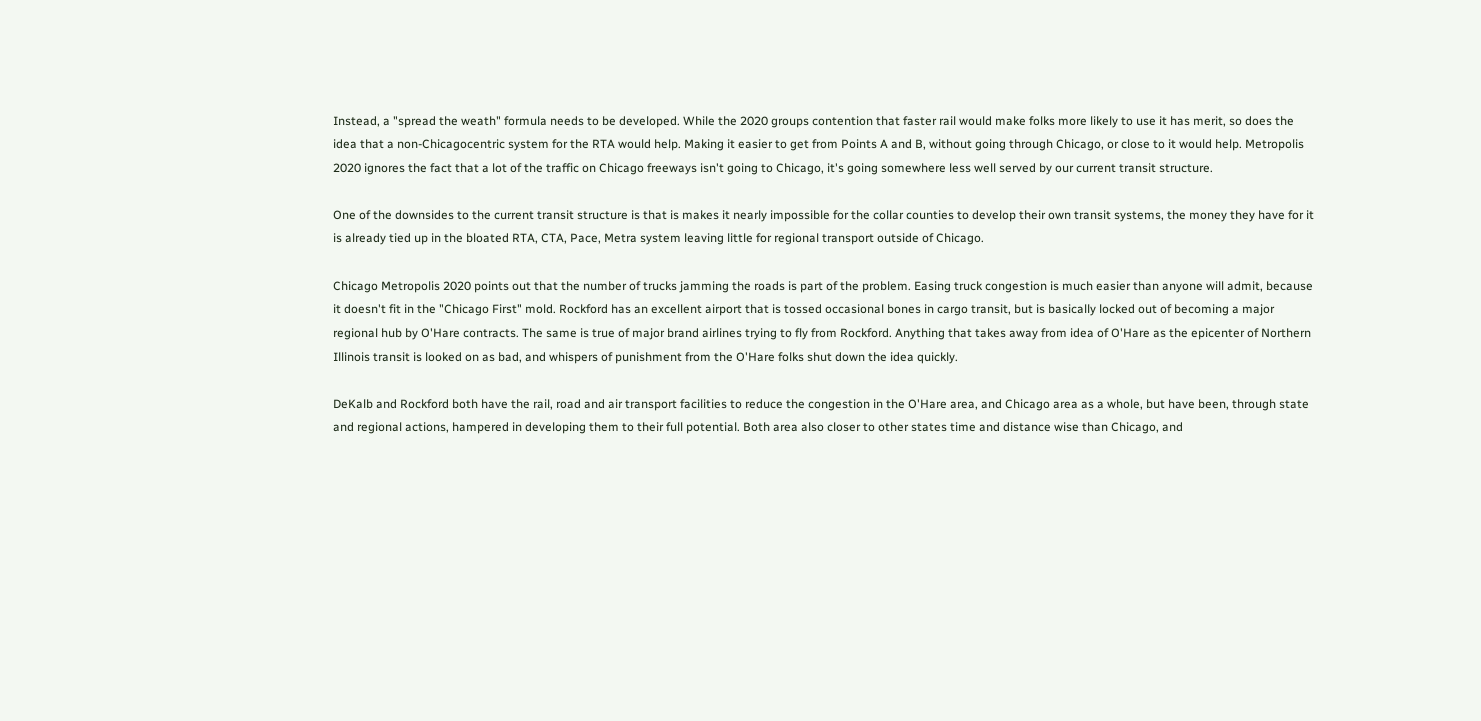Instead, a "spread the weath" formula needs to be developed. While the 2020 groups contention that faster rail would make folks more likely to use it has merit, so does the idea that a non-Chicagocentric system for the RTA would help. Making it easier to get from Points A and B, without going through Chicago, or close to it would help. Metropolis 2020 ignores the fact that a lot of the traffic on Chicago freeways isn't going to Chicago, it's going somewhere less well served by our current transit structure.

One of the downsides to the current transit structure is that is makes it nearly impossible for the collar counties to develop their own transit systems, the money they have for it is already tied up in the bloated RTA, CTA, Pace, Metra system leaving little for regional transport outside of Chicago.

Chicago Metropolis 2020 points out that the number of trucks jamming the roads is part of the problem. Easing truck congestion is much easier than anyone will admit, because it doesn't fit in the "Chicago First" mold. Rockford has an excellent airport that is tossed occasional bones in cargo transit, but is basically locked out of becoming a major regional hub by O'Hare contracts. The same is true of major brand airlines trying to fly from Rockford. Anything that takes away from idea of O'Hare as the epicenter of Northern Illinois transit is looked on as bad, and whispers of punishment from the O'Hare folks shut down the idea quickly.

DeKalb and Rockford both have the rail, road and air transport facilities to reduce the congestion in the O'Hare area, and Chicago area as a whole, but have been, through state and regional actions, hampered in developing them to their full potential. Both area also closer to other states time and distance wise than Chicago, and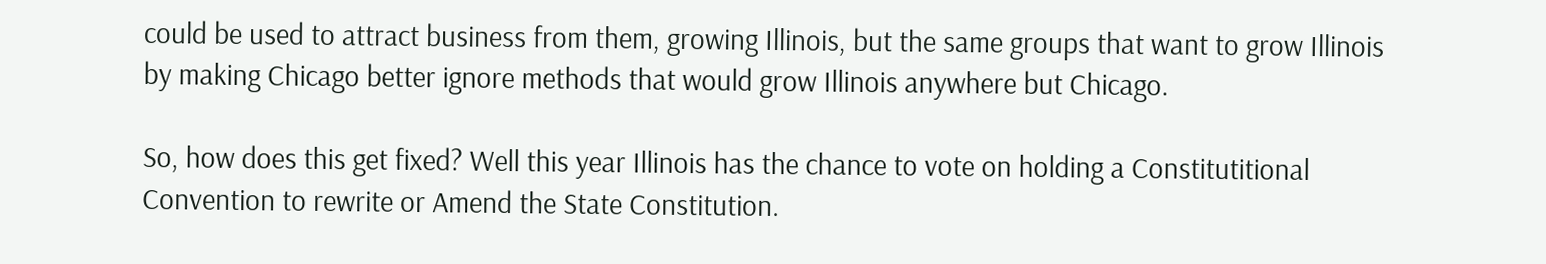could be used to attract business from them, growing Illinois, but the same groups that want to grow Illinois by making Chicago better ignore methods that would grow Illinois anywhere but Chicago.

So, how does this get fixed? Well this year Illinois has the chance to vote on holding a Constitutitional Convention to rewrite or Amend the State Constitution.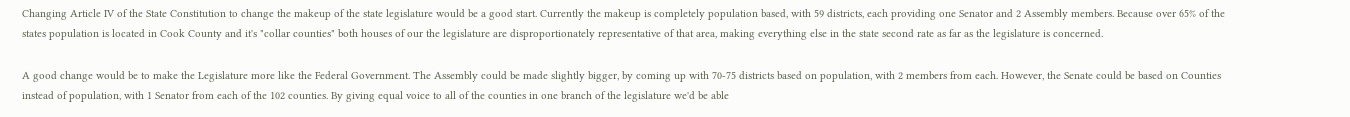Changing Article IV of the State Constitution to change the makeup of the state legislature would be a good start. Currently the makeup is completely population based, with 59 districts, each providing one Senator and 2 Assembly members. Because over 65% of the states population is located in Cook County and it's "collar counties" both houses of our the legislature are disproportionately representative of that area, making everything else in the state second rate as far as the legislature is concerned.

A good change would be to make the Legislature more like the Federal Government. The Assembly could be made slightly bigger, by coming up with 70-75 districts based on population, with 2 members from each. However, the Senate could be based on Counties instead of population, with 1 Senator from each of the 102 counties. By giving equal voice to all of the counties in one branch of the legislature we'd be able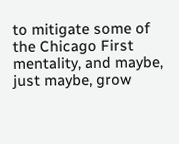to mitigate some of the Chicago First mentality, and maybe, just maybe, grow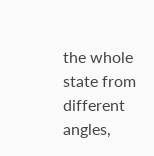the whole state from different angles,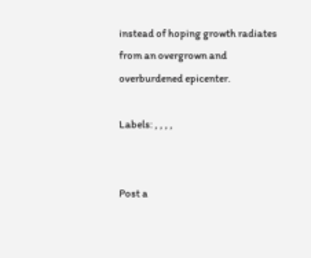instead of hoping growth radiates from an overgrown and overburdened epicenter.

Labels: , , , ,


Post a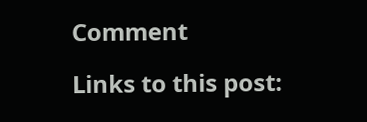Comment

Links to this post: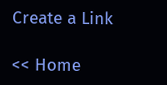Create a Link

<< Home